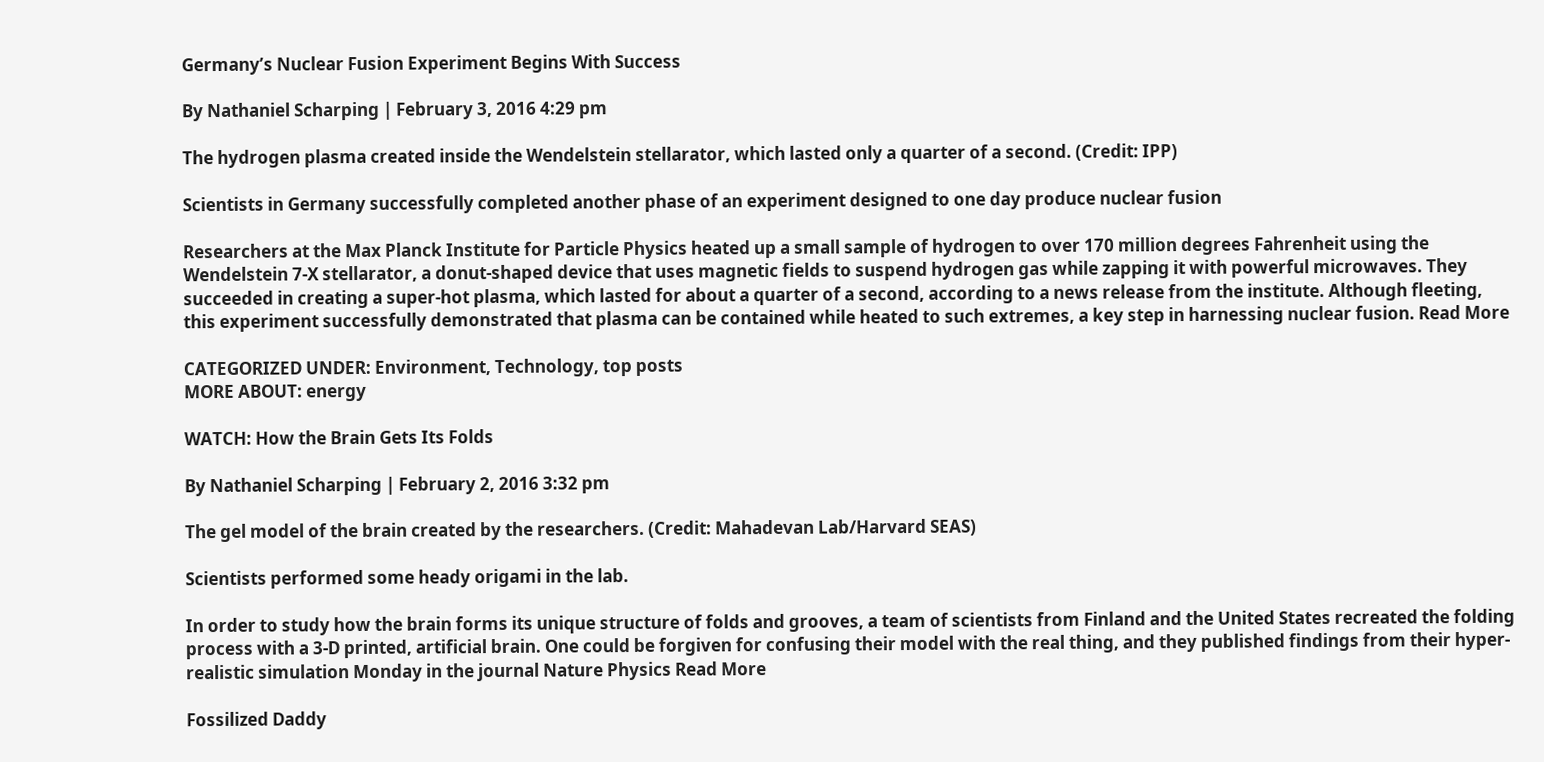Germany’s Nuclear Fusion Experiment Begins With Success

By Nathaniel Scharping | February 3, 2016 4:29 pm

The hydrogen plasma created inside the Wendelstein stellarator, which lasted only a quarter of a second. (Credit: IPP)

Scientists in Germany successfully completed another phase of an experiment designed to one day produce nuclear fusion

Researchers at the Max Planck Institute for Particle Physics heated up a small sample of hydrogen to over 170 million degrees Fahrenheit using the Wendelstein 7-X stellarator, a donut-shaped device that uses magnetic fields to suspend hydrogen gas while zapping it with powerful microwaves. They succeeded in creating a super-hot plasma, which lasted for about a quarter of a second, according to a news release from the institute. Although fleeting, this experiment successfully demonstrated that plasma can be contained while heated to such extremes, a key step in harnessing nuclear fusion. Read More

CATEGORIZED UNDER: Environment, Technology, top posts
MORE ABOUT: energy

WATCH: How the Brain Gets Its Folds

By Nathaniel Scharping | February 2, 2016 3:32 pm

The gel model of the brain created by the researchers. (Credit: Mahadevan Lab/Harvard SEAS)

Scientists performed some heady origami in the lab.

In order to study how the brain forms its unique structure of folds and grooves, a team of scientists from Finland and the United States recreated the folding process with a 3-D printed, artificial brain. One could be forgiven for confusing their model with the real thing, and they published findings from their hyper-realistic simulation Monday in the journal Nature Physics Read More

Fossilized Daddy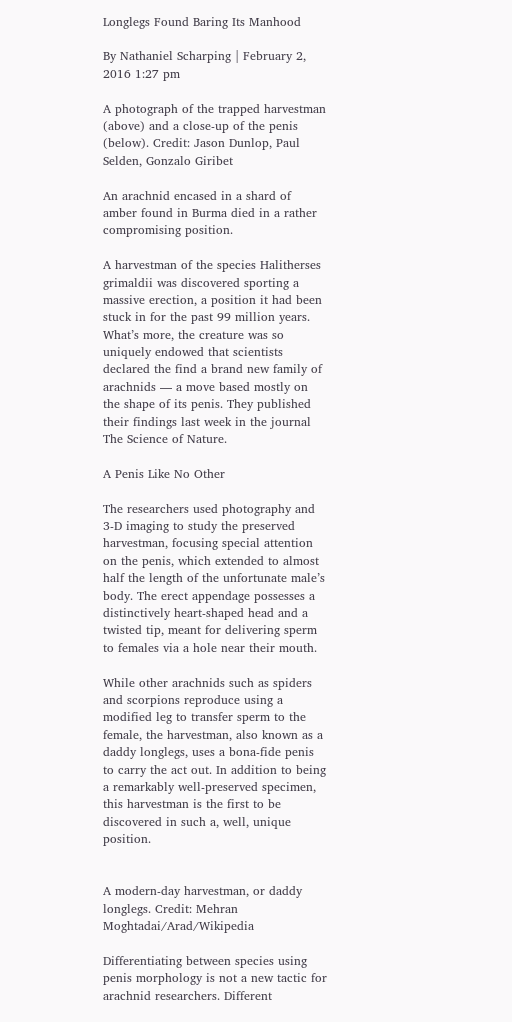Longlegs Found Baring Its Manhood

By Nathaniel Scharping | February 2, 2016 1:27 pm

A photograph of the trapped harvestman (above) and a close-up of the penis (below). Credit: Jason Dunlop, Paul Selden, Gonzalo Giribet

An arachnid encased in a shard of amber found in Burma died in a rather compromising position.

A harvestman of the species Halitherses grimaldii was discovered sporting a massive erection, a position it had been stuck in for the past 99 million years. What’s more, the creature was so uniquely endowed that scientists declared the find a brand new family of arachnids — a move based mostly on the shape of its penis. They published their findings last week in the journal The Science of Nature.

A Penis Like No Other

The researchers used photography and 3-D imaging to study the preserved harvestman, focusing special attention on the penis, which extended to almost half the length of the unfortunate male’s body. The erect appendage possesses a distinctively heart-shaped head and a twisted tip, meant for delivering sperm to females via a hole near their mouth.

While other arachnids such as spiders and scorpions reproduce using a modified leg to transfer sperm to the female, the harvestman, also known as a daddy longlegs, uses a bona-fide penis to carry the act out. In addition to being a remarkably well-preserved specimen, this harvestman is the first to be discovered in such a, well, unique position.


A modern-day harvestman, or daddy longlegs. Credit: Mehran Moghtadai/Arad/Wikipedia

Differentiating between species using penis morphology is not a new tactic for arachnid researchers. Different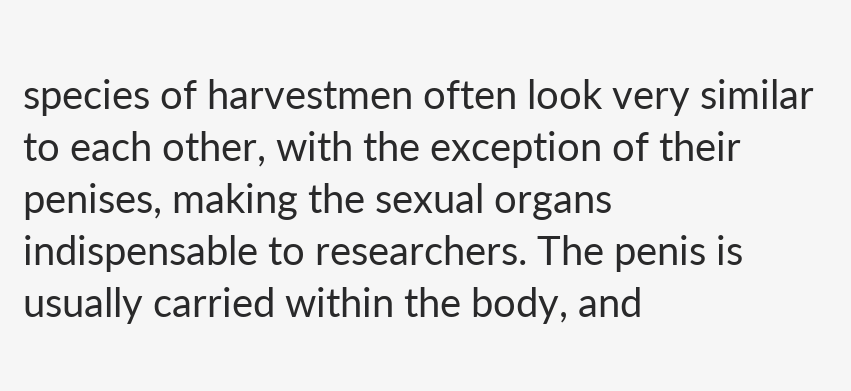species of harvestmen often look very similar to each other, with the exception of their penises, making the sexual organs indispensable to researchers. The penis is usually carried within the body, and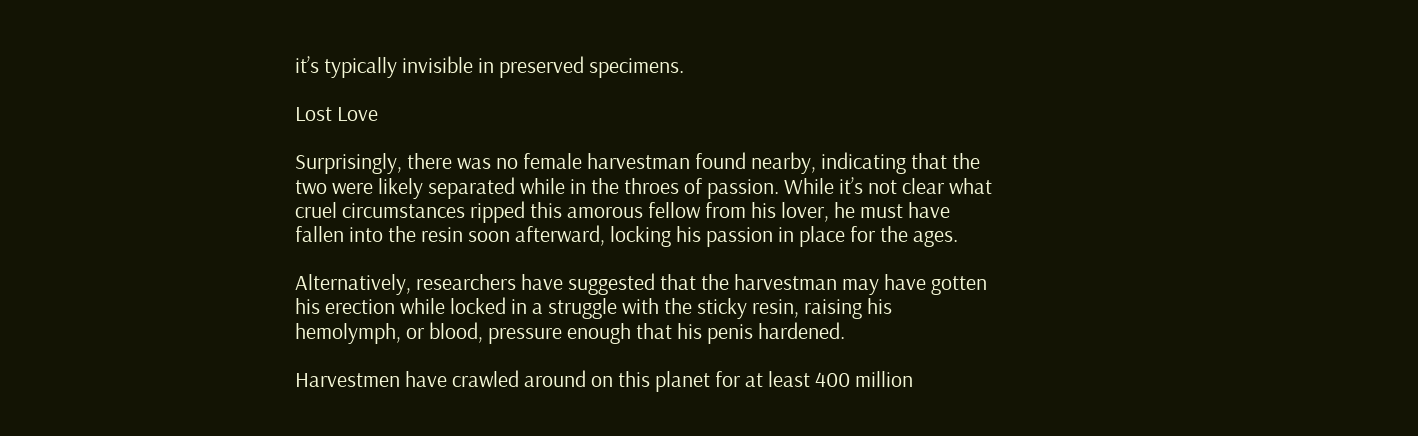it’s typically invisible in preserved specimens.

Lost Love

Surprisingly, there was no female harvestman found nearby, indicating that the two were likely separated while in the throes of passion. While it’s not clear what cruel circumstances ripped this amorous fellow from his lover, he must have fallen into the resin soon afterward, locking his passion in place for the ages.

Alternatively, researchers have suggested that the harvestman may have gotten his erection while locked in a struggle with the sticky resin, raising his hemolymph, or blood, pressure enough that his penis hardened.

Harvestmen have crawled around on this planet for at least 400 million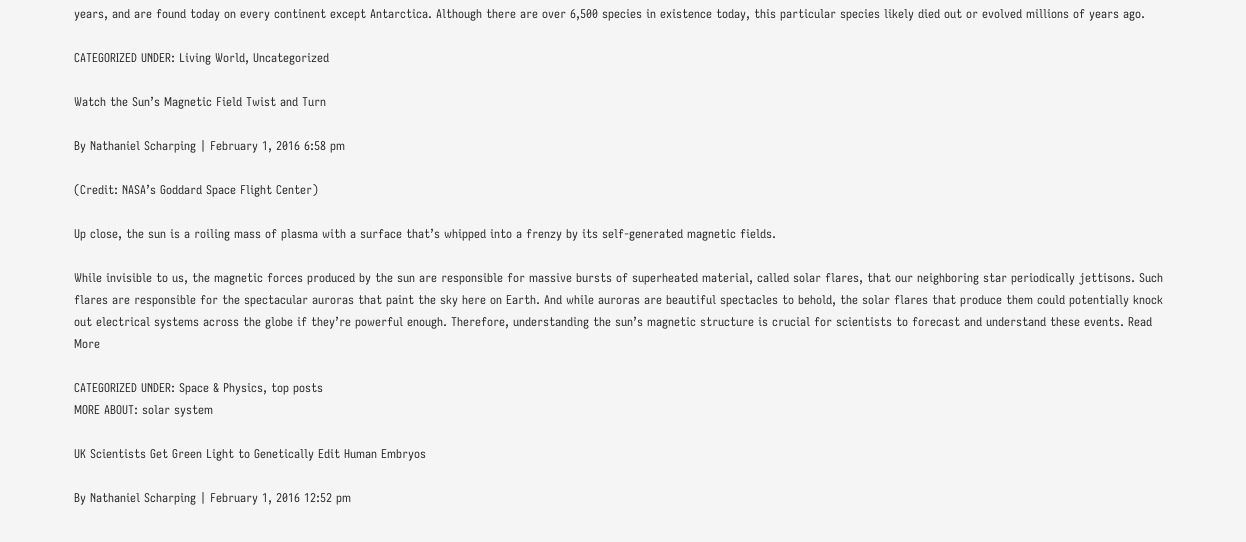years, and are found today on every continent except Antarctica. Although there are over 6,500 species in existence today, this particular species likely died out or evolved millions of years ago.

CATEGORIZED UNDER: Living World, Uncategorized

Watch the Sun’s Magnetic Field Twist and Turn

By Nathaniel Scharping | February 1, 2016 6:58 pm

(Credit: NASA’s Goddard Space Flight Center)

Up close, the sun is a roiling mass of plasma with a surface that’s whipped into a frenzy by its self-generated magnetic fields.

While invisible to us, the magnetic forces produced by the sun are responsible for massive bursts of superheated material, called solar flares, that our neighboring star periodically jettisons. Such flares are responsible for the spectacular auroras that paint the sky here on Earth. And while auroras are beautiful spectacles to behold, the solar flares that produce them could potentially knock out electrical systems across the globe if they’re powerful enough. Therefore, understanding the sun’s magnetic structure is crucial for scientists to forecast and understand these events. Read More

CATEGORIZED UNDER: Space & Physics, top posts
MORE ABOUT: solar system

UK Scientists Get Green Light to Genetically Edit Human Embryos

By Nathaniel Scharping | February 1, 2016 12:52 pm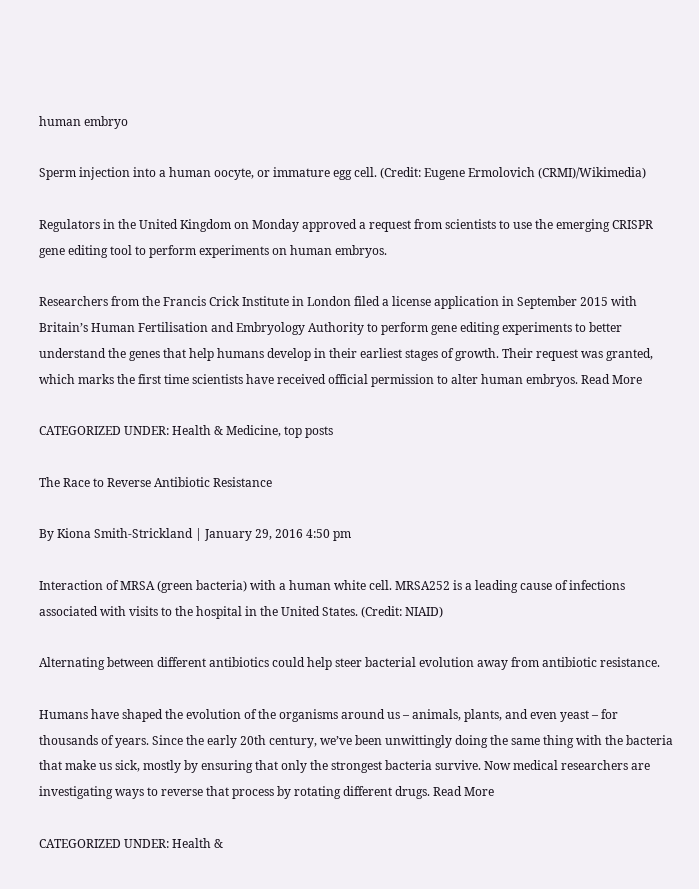human embryo

Sperm injection into a human oocyte, or immature egg cell. (Credit: Eugene Ermolovich (CRMI)/Wikimedia)

Regulators in the United Kingdom on Monday approved a request from scientists to use the emerging CRISPR gene editing tool to perform experiments on human embryos.

Researchers from the Francis Crick Institute in London filed a license application in September 2015 with Britain’s Human Fertilisation and Embryology Authority to perform gene editing experiments to better understand the genes that help humans develop in their earliest stages of growth. Their request was granted, which marks the first time scientists have received official permission to alter human embryos. Read More

CATEGORIZED UNDER: Health & Medicine, top posts

The Race to Reverse Antibiotic Resistance

By Kiona Smith-Strickland | January 29, 2016 4:50 pm

Interaction of MRSA (green bacteria) with a human white cell. MRSA252 is a leading cause of infections associated with visits to the hospital in the United States. (Credit: NIAID)

Alternating between different antibiotics could help steer bacterial evolution away from antibiotic resistance.

Humans have shaped the evolution of the organisms around us – animals, plants, and even yeast – for thousands of years. Since the early 20th century, we’ve been unwittingly doing the same thing with the bacteria that make us sick, mostly by ensuring that only the strongest bacteria survive. Now medical researchers are investigating ways to reverse that process by rotating different drugs. Read More

CATEGORIZED UNDER: Health &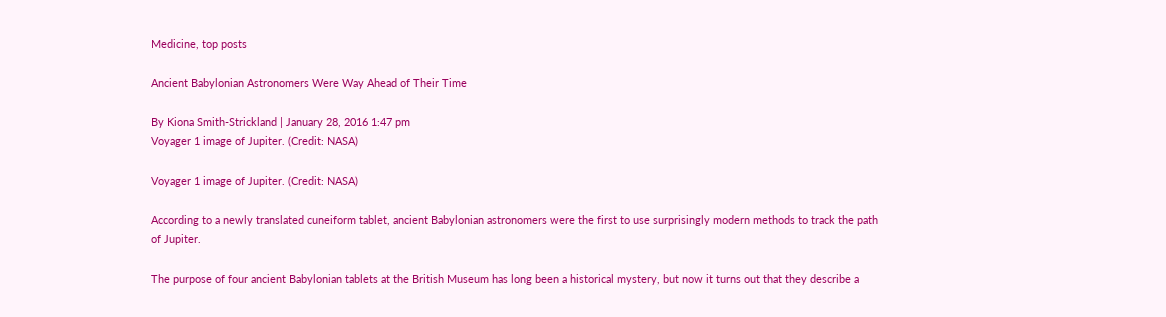Medicine, top posts

Ancient Babylonian Astronomers Were Way Ahead of Their Time

By Kiona Smith-Strickland | January 28, 2016 1:47 pm
Voyager 1 image of Jupiter. (Credit: NASA)

Voyager 1 image of Jupiter. (Credit: NASA)

According to a newly translated cuneiform tablet, ancient Babylonian astronomers were the first to use surprisingly modern methods to track the path of Jupiter.

The purpose of four ancient Babylonian tablets at the British Museum has long been a historical mystery, but now it turns out that they describe a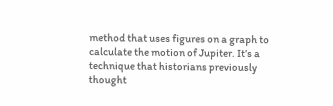method that uses figures on a graph to calculate the motion of Jupiter. It’s a technique that historians previously thought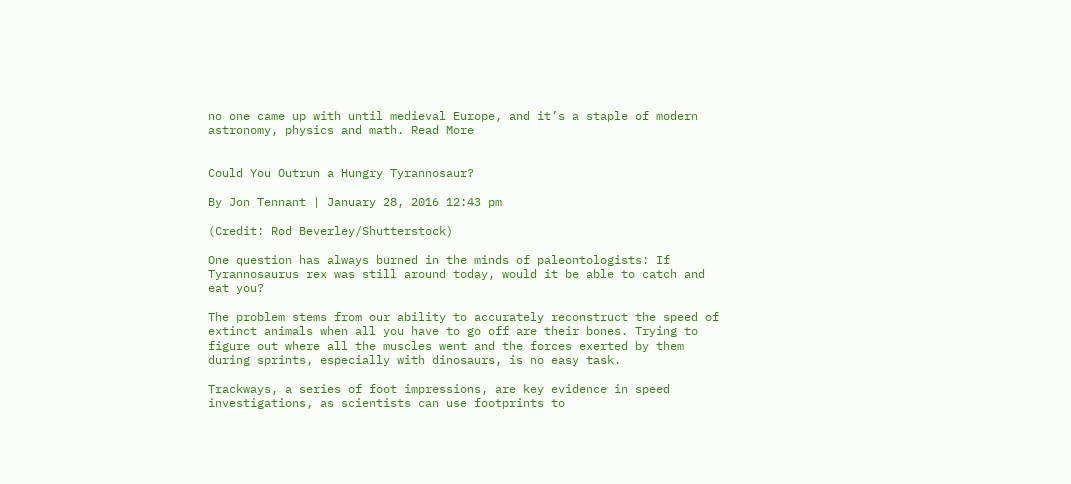no one came up with until medieval Europe, and it’s a staple of modern astronomy, physics and math. Read More


Could You Outrun a Hungry Tyrannosaur?

By Jon Tennant | January 28, 2016 12:43 pm

(Credit: Rod Beverley/Shutterstock)

One question has always burned in the minds of paleontologists: If Tyrannosaurus rex was still around today, would it be able to catch and eat you?

The problem stems from our ability to accurately reconstruct the speed of extinct animals when all you have to go off are their bones. Trying to figure out where all the muscles went and the forces exerted by them during sprints, especially with dinosaurs, is no easy task.

Trackways, a series of foot impressions, are key evidence in speed investigations, as scientists can use footprints to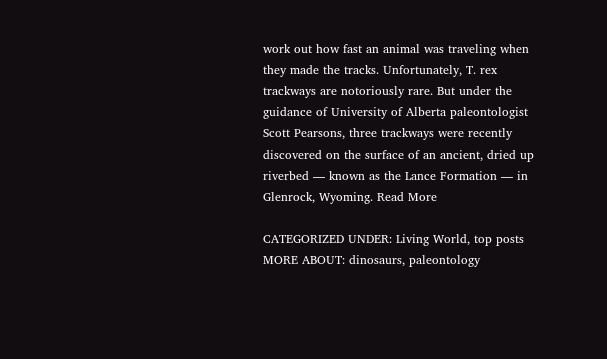work out how fast an animal was traveling when they made the tracks. Unfortunately, T. rex trackways are notoriously rare. But under the guidance of University of Alberta paleontologist Scott Pearsons, three trackways were recently discovered on the surface of an ancient, dried up riverbed — known as the Lance Formation — in Glenrock, Wyoming. Read More

CATEGORIZED UNDER: Living World, top posts
MORE ABOUT: dinosaurs, paleontology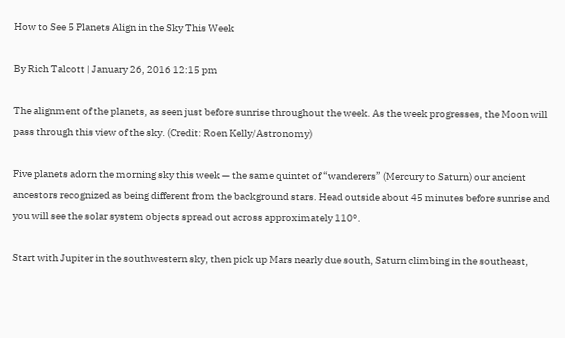How to See 5 Planets Align in the Sky This Week

By Rich Talcott | January 26, 2016 12:15 pm

The alignment of the planets, as seen just before sunrise throughout the week. As the week progresses, the Moon will pass through this view of the sky. (Credit: Roen Kelly/Astronomy)

Five planets adorn the morning sky this week — the same quintet of “wanderers” (Mercury to Saturn) our ancient ancestors recognized as being different from the background stars. Head outside about 45 minutes before sunrise and you will see the solar system objects spread out across approximately 110°.

Start with Jupiter in the southwestern sky, then pick up Mars nearly due south, Saturn climbing in the southeast,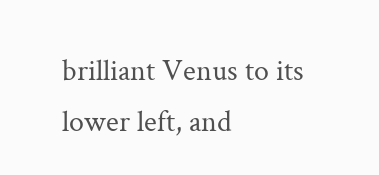brilliant Venus to its lower left, and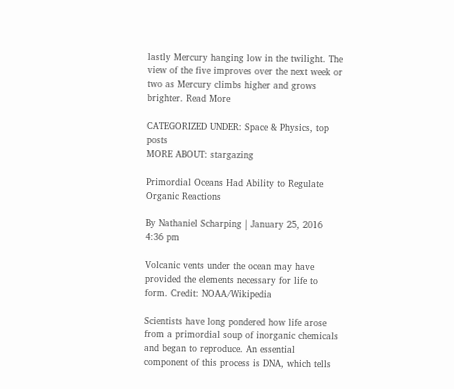lastly Mercury hanging low in the twilight. The view of the five improves over the next week or two as Mercury climbs higher and grows brighter. Read More

CATEGORIZED UNDER: Space & Physics, top posts
MORE ABOUT: stargazing

Primordial Oceans Had Ability to Regulate Organic Reactions

By Nathaniel Scharping | January 25, 2016 4:36 pm

Volcanic vents under the ocean may have provided the elements necessary for life to form. Credit: NOAA/Wikipedia

Scientists have long pondered how life arose from a primordial soup of inorganic chemicals and began to reproduce. An essential component of this process is DNA, which tells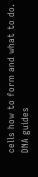cells how to form and what to do. DNA guides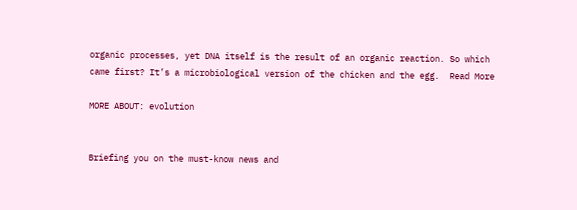organic processes, yet DNA itself is the result of an organic reaction. So which came first? It’s a microbiological version of the chicken and the egg.  Read More

MORE ABOUT: evolution


Briefing you on the must-know news and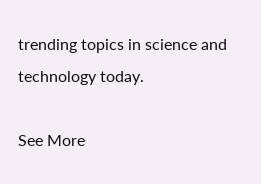trending topics in science and technology today.

See More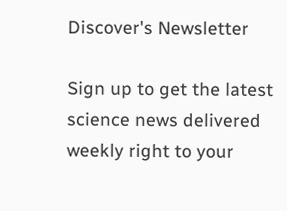Discover's Newsletter

Sign up to get the latest science news delivered weekly right to your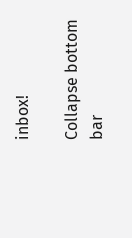inbox!

Collapse bottom bar